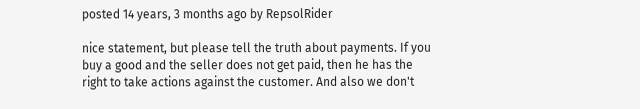posted 14 years, 3 months ago by RepsolRider

nice statement, but please tell the truth about payments. If you buy a good and the seller does not get paid, then he has the right to take actions against the customer. And also we don't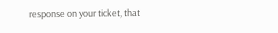response on your ticket, that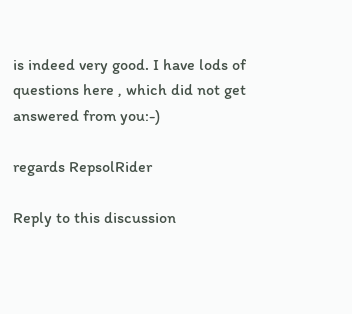is indeed very good. I have lods of questions here , which did not get answered from you:-)

regards RepsolRider

Reply to this discussion